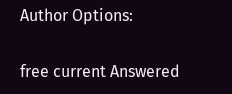Author Options:

free current Answered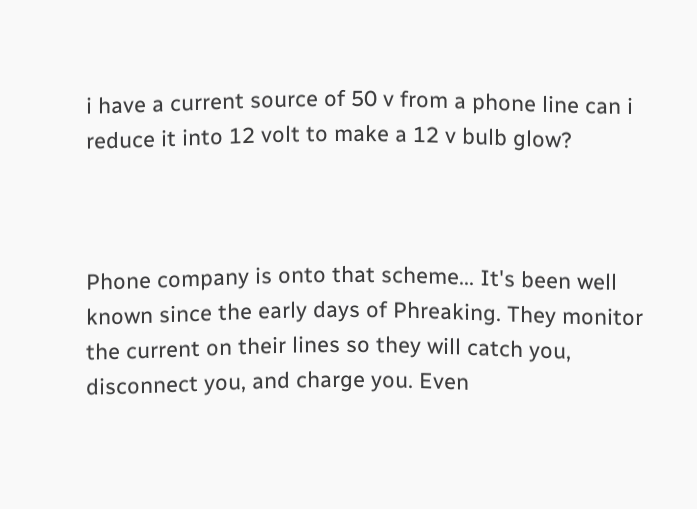i have a current source of 50 v from a phone line can i reduce it into 12 volt to make a 12 v bulb glow?



Phone company is onto that scheme... It's been well known since the early days of Phreaking. They monitor the current on their lines so they will catch you, disconnect you, and charge you. Even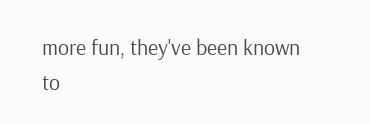more fun, they've been known to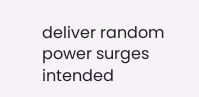deliver random power surges intended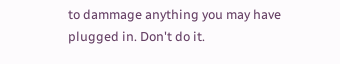to dammage anything you may have plugged in. Don't do it.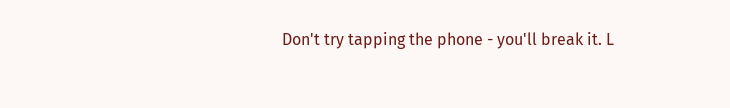Don't try tapping the phone - you'll break it. L